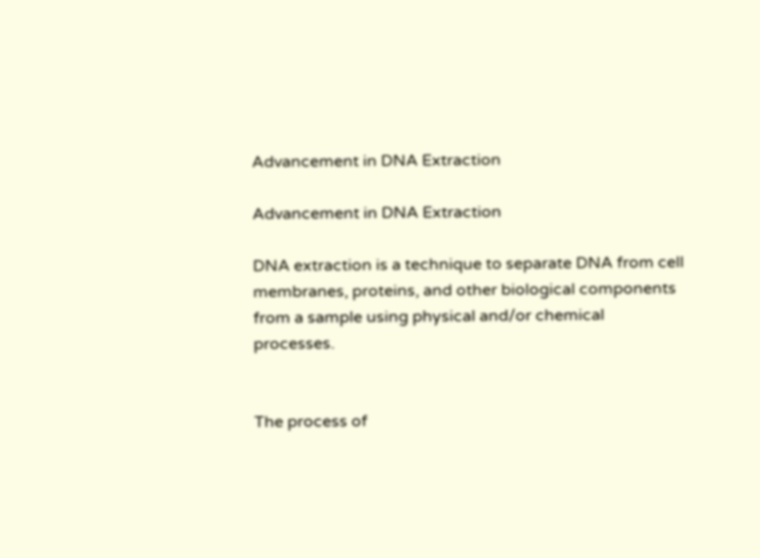Advancement in DNA Extraction

Advancement in DNA Extraction

DNA extraction is a technique to separate DNA from cell membranes, proteins, and other biological components from a sample using physical and/or chemical processes.


The process of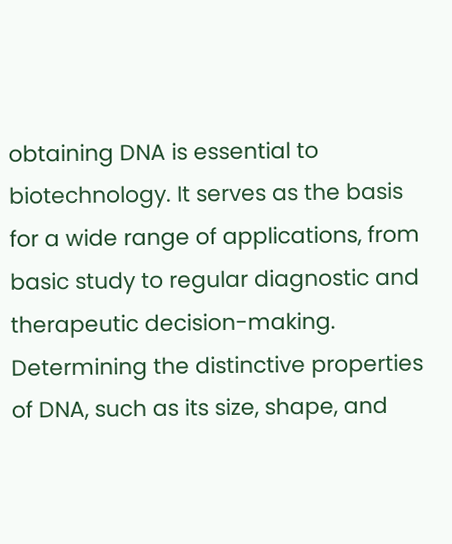obtaining DNA is essential to biotechnology. It serves as the basis for a wide range of applications, from basic study to regular diagnostic and therapeutic decision-making. Determining the distinctive properties of DNA, such as its size, shape, and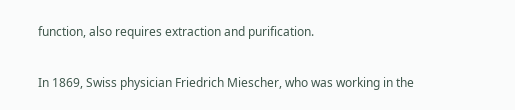function, also requires extraction and purification.

In 1869, Swiss physician Friedrich Miescher, who was working in the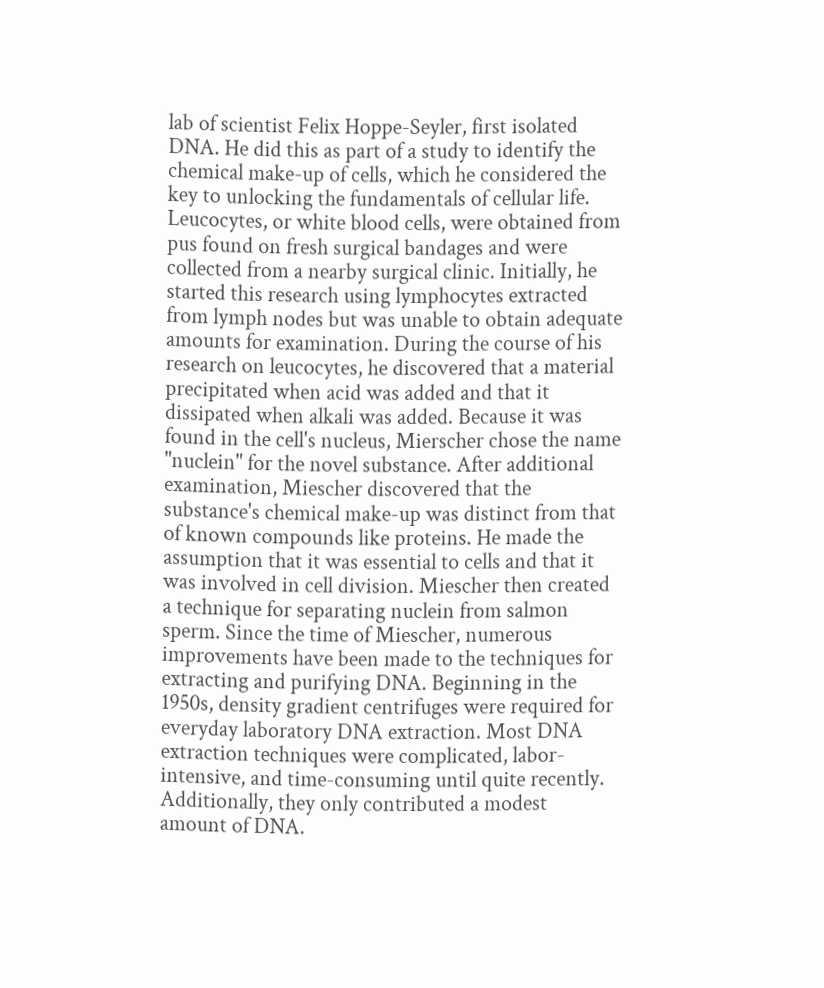lab of scientist Felix Hoppe-Seyler, first isolated DNA. He did this as part of a study to identify the chemical make-up of cells, which he considered the key to unlocking the fundamentals of cellular life. Leucocytes, or white blood cells, were obtained from pus found on fresh surgical bandages and were collected from a nearby surgical clinic. Initially, he started this research using lymphocytes extracted from lymph nodes but was unable to obtain adequate amounts for examination. During the course of his research on leucocytes, he discovered that a material precipitated when acid was added and that it dissipated when alkali was added. Because it was found in the cell's nucleus, Mierscher chose the name "nuclein" for the novel substance. After additional examination, Miescher discovered that the substance's chemical make-up was distinct from that of known compounds like proteins. He made the assumption that it was essential to cells and that it was involved in cell division. Miescher then created a technique for separating nuclein from salmon sperm. Since the time of Miescher, numerous improvements have been made to the techniques for extracting and purifying DNA. Beginning in the 1950s, density gradient centrifuges were required for everyday laboratory DNA extraction. Most DNA extraction techniques were complicated, labor-intensive, and time-consuming until quite recently. Additionally, they only contributed a modest amount of DNA.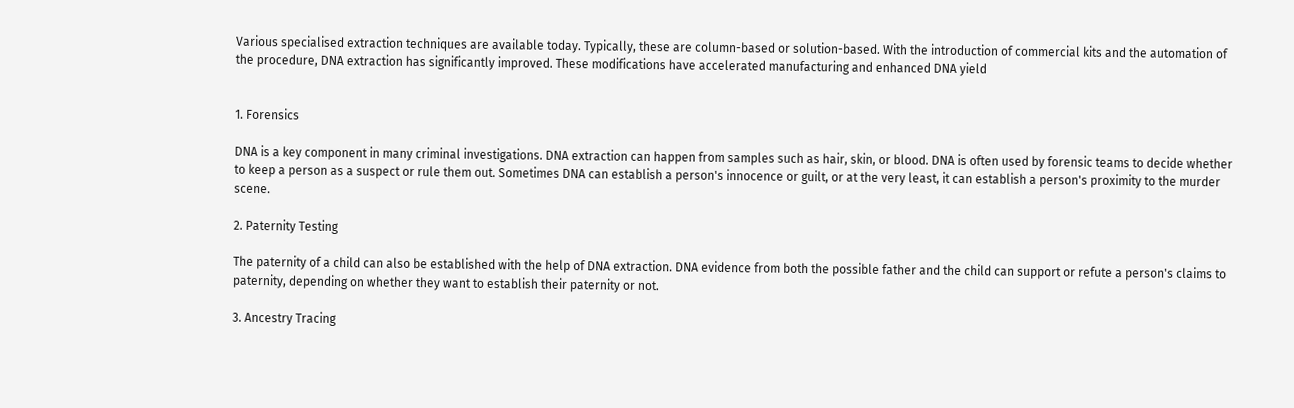Various specialised extraction techniques are available today. Typically, these are column-based or solution-based. With the introduction of commercial kits and the automation of the procedure, DNA extraction has significantly improved. These modifications have accelerated manufacturing and enhanced DNA yield


1. Forensics

DNA is a key component in many criminal investigations. DNA extraction can happen from samples such as hair, skin, or blood. DNA is often used by forensic teams to decide whether to keep a person as a suspect or rule them out. Sometimes DNA can establish a person's innocence or guilt, or at the very least, it can establish a person's proximity to the murder scene.

2. Paternity Testing

The paternity of a child can also be established with the help of DNA extraction. DNA evidence from both the possible father and the child can support or refute a person's claims to paternity, depending on whether they want to establish their paternity or not.

3. Ancestry Tracing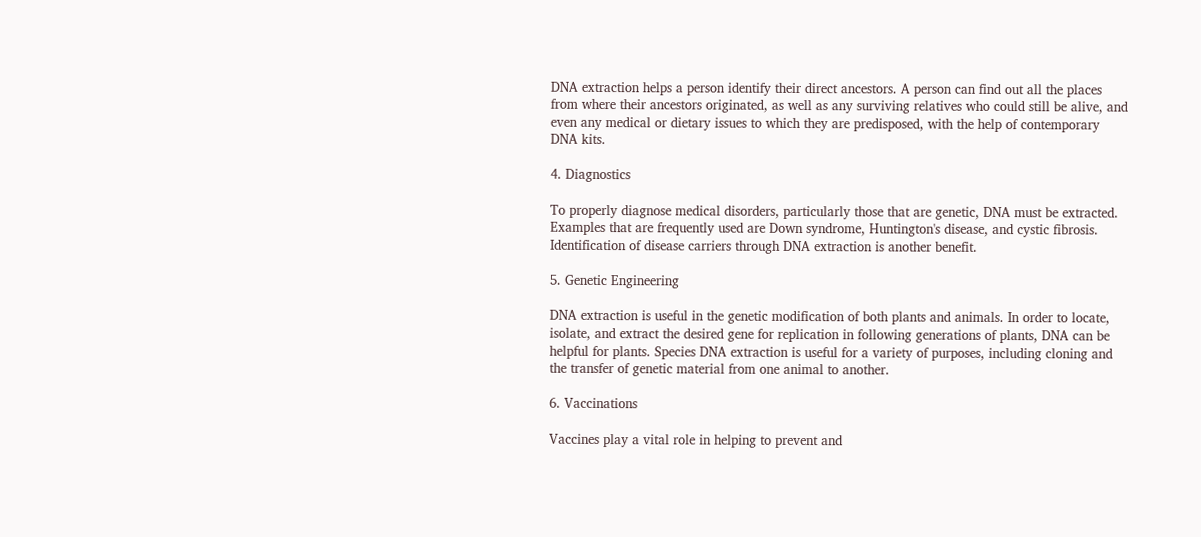DNA extraction helps a person identify their direct ancestors. A person can find out all the places from where their ancestors originated, as well as any surviving relatives who could still be alive, and even any medical or dietary issues to which they are predisposed, with the help of contemporary DNA kits.

4. Diagnostics

To properly diagnose medical disorders, particularly those that are genetic, DNA must be extracted. Examples that are frequently used are Down syndrome, Huntington's disease, and cystic fibrosis. Identification of disease carriers through DNA extraction is another benefit.

5. Genetic Engineering

DNA extraction is useful in the genetic modification of both plants and animals. In order to locate, isolate, and extract the desired gene for replication in following generations of plants, DNA can be helpful for plants. Species DNA extraction is useful for a variety of purposes, including cloning and the transfer of genetic material from one animal to another.

6. Vaccinations

Vaccines play a vital role in helping to prevent and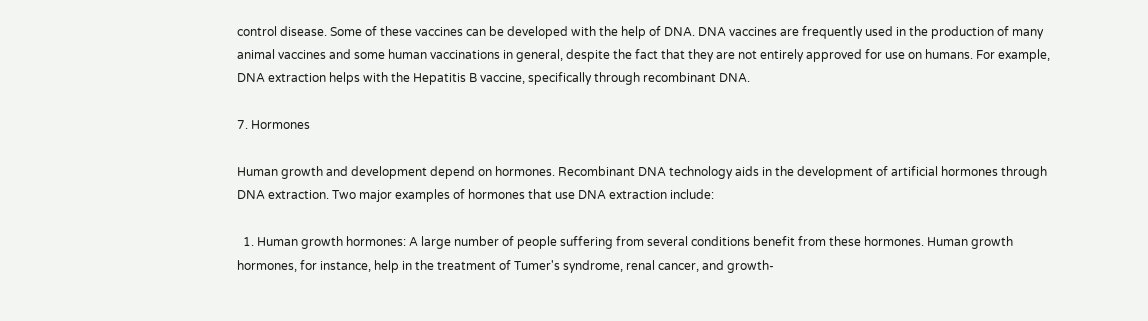control disease. Some of these vaccines can be developed with the help of DNA. DNA vaccines are frequently used in the production of many animal vaccines and some human vaccinations in general, despite the fact that they are not entirely approved for use on humans. For example, DNA extraction helps with the Hepatitis B vaccine, specifically through recombinant DNA.

7. Hormones

Human growth and development depend on hormones. Recombinant DNA technology aids in the development of artificial hormones through DNA extraction. Two major examples of hormones that use DNA extraction include:

  1. Human growth hormones: A large number of people suffering from several conditions benefit from these hormones. Human growth hormones, for instance, help in the treatment of Tumer's syndrome, renal cancer, and growth-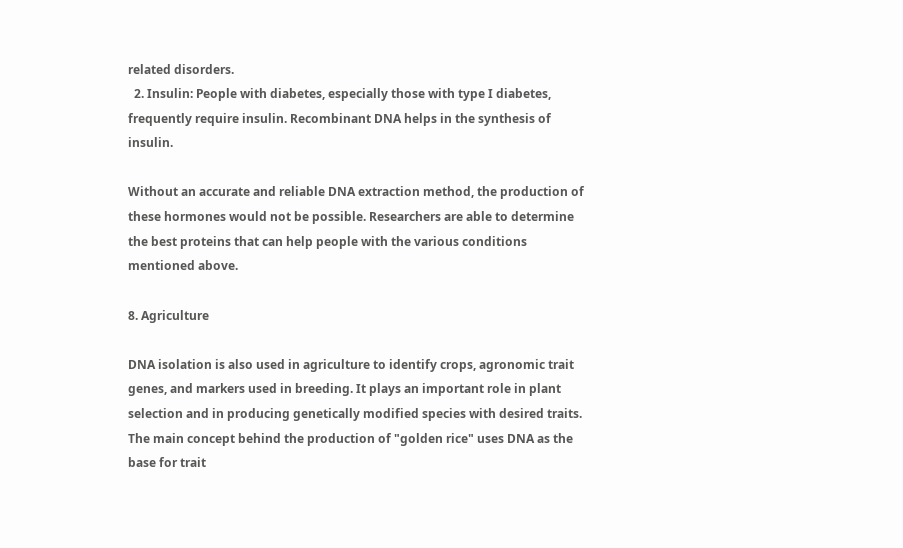related disorders.
  2. Insulin: People with diabetes, especially those with type I diabetes, frequently require insulin. Recombinant DNA helps in the synthesis of insulin.

Without an accurate and reliable DNA extraction method, the production of these hormones would not be possible. Researchers are able to determine the best proteins that can help people with the various conditions mentioned above.

8. Agriculture

DNA isolation is also used in agriculture to identify crops, agronomic trait genes, and markers used in breeding. It plays an important role in plant selection and in producing genetically modified species with desired traits. The main concept behind the production of "golden rice" uses DNA as the base for trait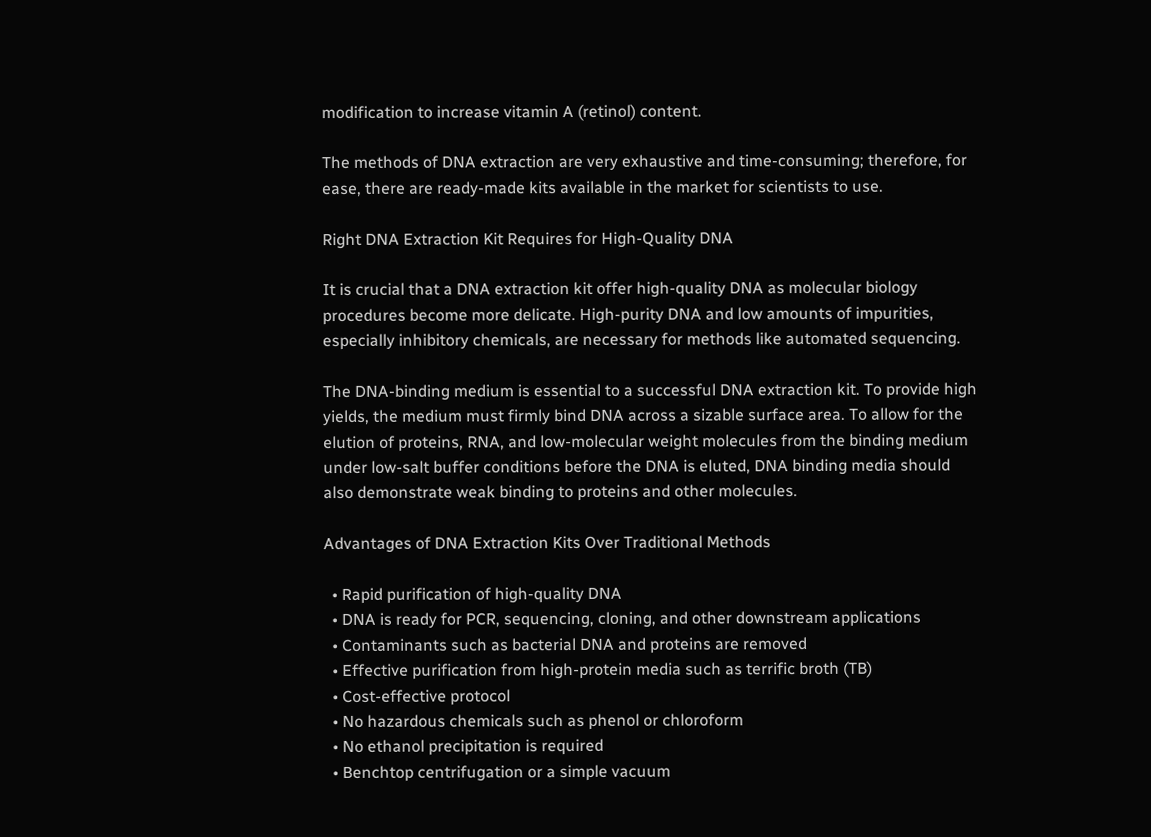modification to increase vitamin A (retinol) content.

The methods of DNA extraction are very exhaustive and time-consuming; therefore, for ease, there are ready-made kits available in the market for scientists to use.

Right DNA Extraction Kit Requires for High-Quality DNA

It is crucial that a DNA extraction kit offer high-quality DNA as molecular biology procedures become more delicate. High-purity DNA and low amounts of impurities, especially inhibitory chemicals, are necessary for methods like automated sequencing.

The DNA-binding medium is essential to a successful DNA extraction kit. To provide high yields, the medium must firmly bind DNA across a sizable surface area. To allow for the elution of proteins, RNA, and low-molecular weight molecules from the binding medium under low-salt buffer conditions before the DNA is eluted, DNA binding media should also demonstrate weak binding to proteins and other molecules.

Advantages of DNA Extraction Kits Over Traditional Methods

  • Rapid purification of high-quality DNA
  • DNA is ready for PCR, sequencing, cloning, and other downstream applications
  • Contaminants such as bacterial DNA and proteins are removed
  • Effective purification from high-protein media such as terrific broth (TB)
  • Cost-effective protocol
  • No hazardous chemicals such as phenol or chloroform
  • No ethanol precipitation is required
  • Benchtop centrifugation or a simple vacuum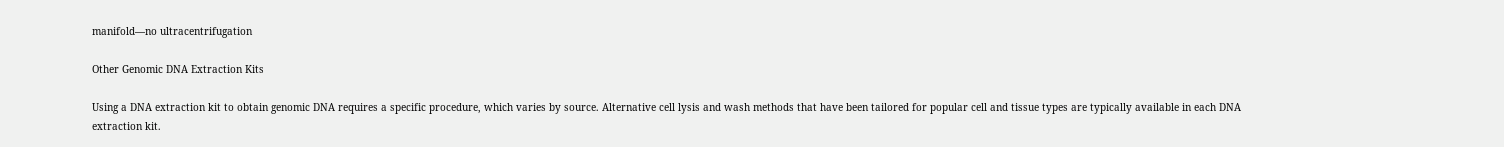manifold—no ultracentrifugation

Other Genomic DNA Extraction Kits

Using a DNA extraction kit to obtain genomic DNA requires a specific procedure, which varies by source. Alternative cell lysis and wash methods that have been tailored for popular cell and tissue types are typically available in each DNA extraction kit.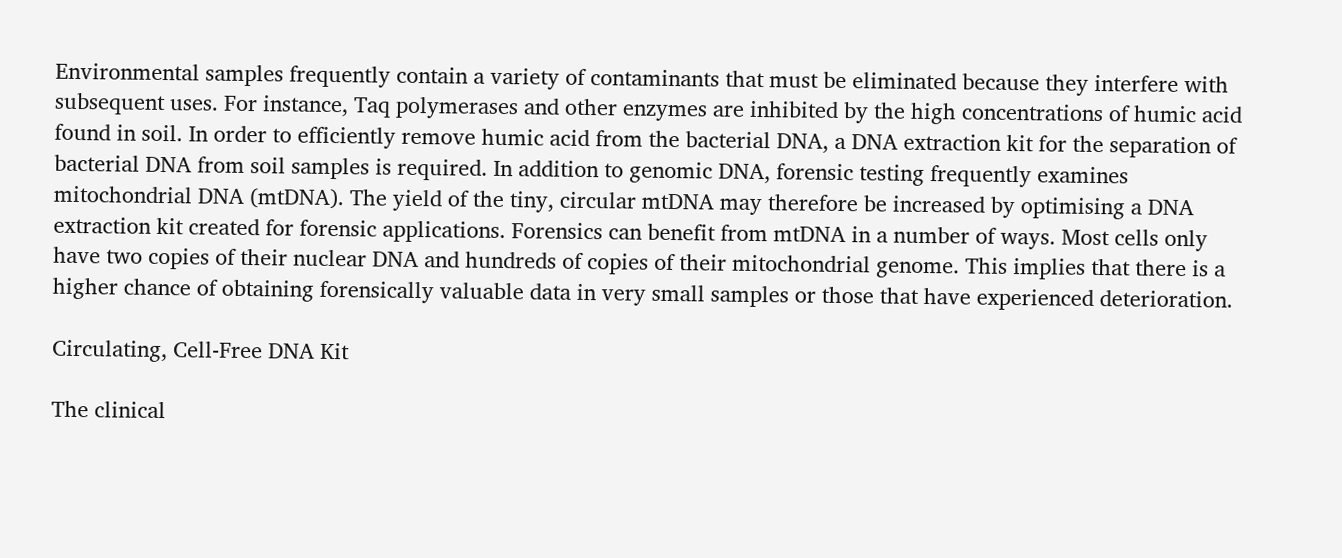Environmental samples frequently contain a variety of contaminants that must be eliminated because they interfere with subsequent uses. For instance, Taq polymerases and other enzymes are inhibited by the high concentrations of humic acid found in soil. In order to efficiently remove humic acid from the bacterial DNA, a DNA extraction kit for the separation of bacterial DNA from soil samples is required. In addition to genomic DNA, forensic testing frequently examines mitochondrial DNA (mtDNA). The yield of the tiny, circular mtDNA may therefore be increased by optimising a DNA extraction kit created for forensic applications. Forensics can benefit from mtDNA in a number of ways. Most cells only have two copies of their nuclear DNA and hundreds of copies of their mitochondrial genome. This implies that there is a higher chance of obtaining forensically valuable data in very small samples or those that have experienced deterioration.

Circulating, Cell-Free DNA Kit

The clinical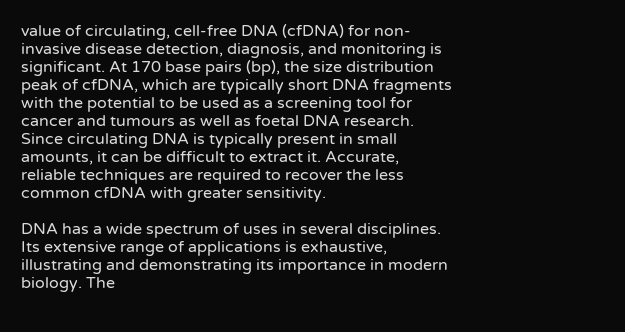value of circulating, cell-free DNA (cfDNA) for non-invasive disease detection, diagnosis, and monitoring is significant. At 170 base pairs (bp), the size distribution peak of cfDNA, which are typically short DNA fragments with the potential to be used as a screening tool for cancer and tumours as well as foetal DNA research. Since circulating DNA is typically present in small amounts, it can be difficult to extract it. Accurate, reliable techniques are required to recover the less common cfDNA with greater sensitivity.

DNA has a wide spectrum of uses in several disciplines. Its extensive range of applications is exhaustive, illustrating and demonstrating its importance in modern biology. The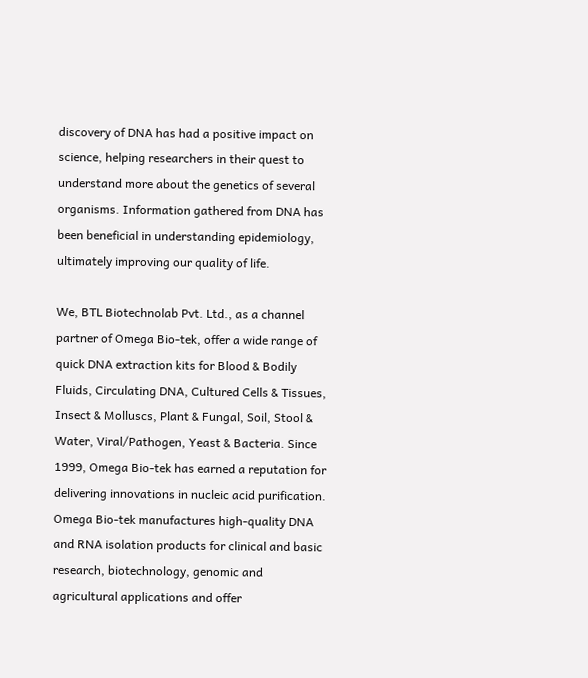discovery of DNA has had a positive impact on science, helping researchers in their quest to understand more about the genetics of several organisms. Information gathered from DNA has been beneficial in understanding epidemiology, ultimately improving our quality of life.

We, BTL Biotechnolab Pvt. Ltd., as a channel partner of Omega Bio-tek, offer a wide range of quick DNA extraction kits for Blood & Bodily Fluids, Circulating DNA, Cultured Cells & Tissues, Insect & Molluscs, Plant & Fungal, Soil, Stool & Water, Viral/Pathogen, Yeast & Bacteria. Since 1999, Omega Bio-tek has earned a reputation for delivering innovations in nucleic acid purification. Omega Bio-tek manufactures high-quality DNA and RNA isolation products for clinical and basic research, biotechnology, genomic and agricultural applications and offer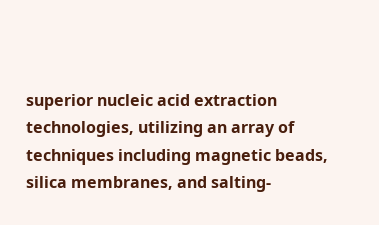superior nucleic acid extraction technologies, utilizing an array of techniques including magnetic beads, silica membranes, and salting-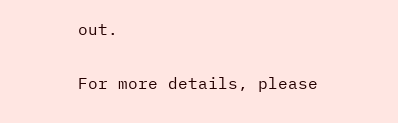out.

For more details, please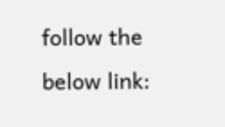follow the below link: